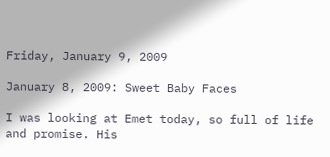Friday, January 9, 2009

January 8, 2009: Sweet Baby Faces

I was looking at Emet today, so full of life and promise. His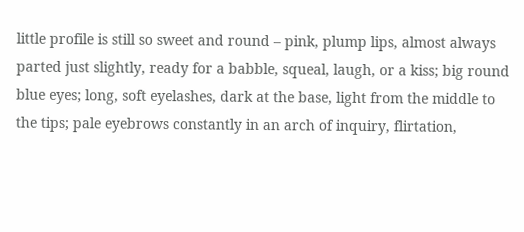little profile is still so sweet and round – pink, plump lips, almost always parted just slightly, ready for a babble, squeal, laugh, or a kiss; big round blue eyes; long, soft eyelashes, dark at the base, light from the middle to the tips; pale eyebrows constantly in an arch of inquiry, flirtation,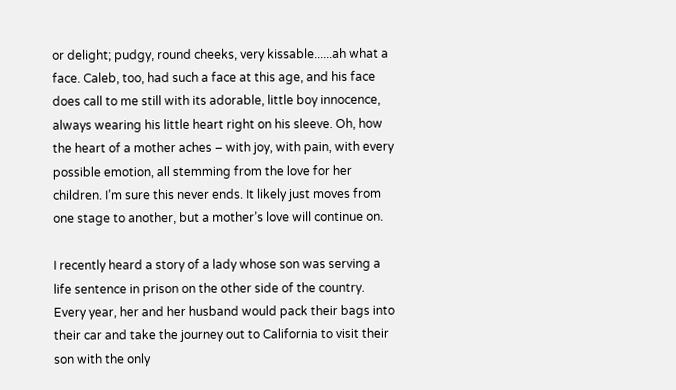or delight; pudgy, round cheeks, very kissable......ah what a face. Caleb, too, had such a face at this age, and his face does call to me still with its adorable, little boy innocence, always wearing his little heart right on his sleeve. Oh, how the heart of a mother aches – with joy, with pain, with every possible emotion, all stemming from the love for her children. I’m sure this never ends. It likely just moves from one stage to another, but a mother’s love will continue on.

I recently heard a story of a lady whose son was serving a life sentence in prison on the other side of the country. Every year, her and her husband would pack their bags into their car and take the journey out to California to visit their son with the only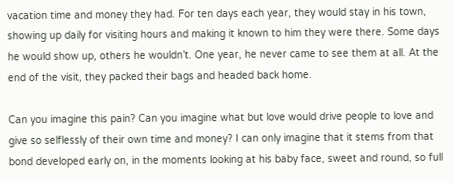vacation time and money they had. For ten days each year, they would stay in his town, showing up daily for visiting hours and making it known to him they were there. Some days he would show up, others he wouldn’t. One year, he never came to see them at all. At the end of the visit, they packed their bags and headed back home.

Can you imagine this pain? Can you imagine what but love would drive people to love and give so selflessly of their own time and money? I can only imagine that it stems from that bond developed early on, in the moments looking at his baby face, sweet and round, so full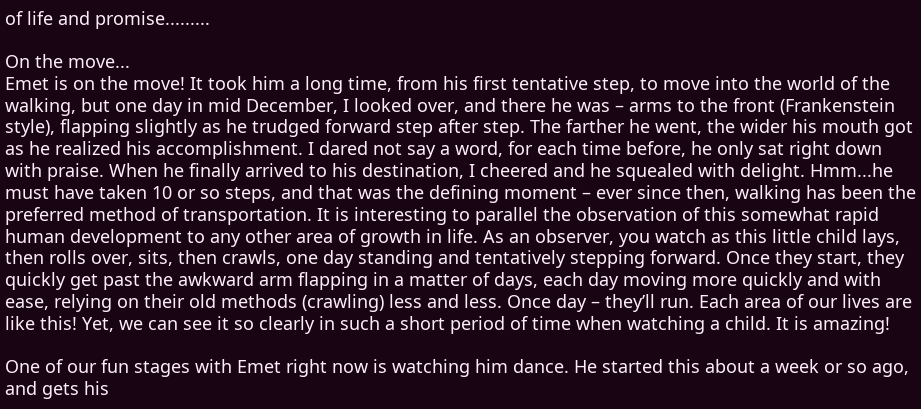of life and promise.........

On the move...
Emet is on the move! It took him a long time, from his first tentative step, to move into the world of the walking, but one day in mid December, I looked over, and there he was – arms to the front (Frankenstein style), flapping slightly as he trudged forward step after step. The farther he went, the wider his mouth got as he realized his accomplishment. I dared not say a word, for each time before, he only sat right down with praise. When he finally arrived to his destination, I cheered and he squealed with delight. Hmm...he must have taken 10 or so steps, and that was the defining moment – ever since then, walking has been the preferred method of transportation. It is interesting to parallel the observation of this somewhat rapid human development to any other area of growth in life. As an observer, you watch as this little child lays, then rolls over, sits, then crawls, one day standing and tentatively stepping forward. Once they start, they quickly get past the awkward arm flapping in a matter of days, each day moving more quickly and with ease, relying on their old methods (crawling) less and less. Once day – they’ll run. Each area of our lives are like this! Yet, we can see it so clearly in such a short period of time when watching a child. It is amazing!

One of our fun stages with Emet right now is watching him dance. He started this about a week or so ago, and gets his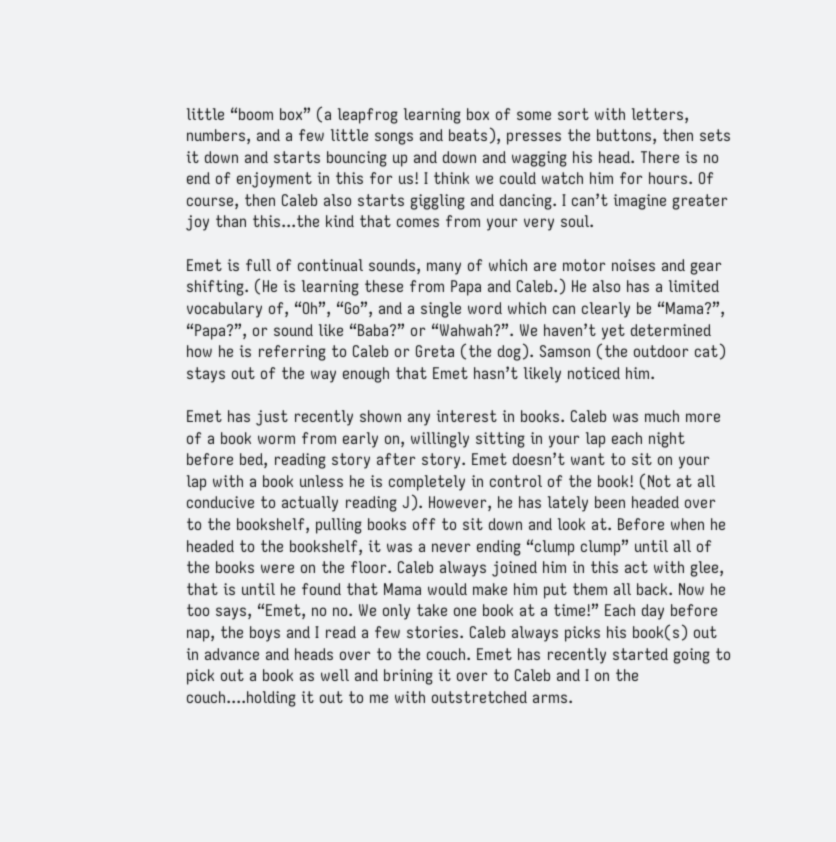little “boom box” (a leapfrog learning box of some sort with letters, numbers, and a few little songs and beats), presses the buttons, then sets it down and starts bouncing up and down and wagging his head. There is no end of enjoyment in this for us! I think we could watch him for hours. Of course, then Caleb also starts giggling and dancing. I can’t imagine greater joy than this...the kind that comes from your very soul.

Emet is full of continual sounds, many of which are motor noises and gear shifting. (He is learning these from Papa and Caleb.) He also has a limited vocabulary of, “Oh”, “Go”, and a single word which can clearly be “Mama?”, “Papa?”, or sound like “Baba?” or “Wahwah?”. We haven’t yet determined how he is referring to Caleb or Greta (the dog). Samson (the outdoor cat) stays out of the way enough that Emet hasn’t likely noticed him.

Emet has just recently shown any interest in books. Caleb was much more of a book worm from early on, willingly sitting in your lap each night before bed, reading story after story. Emet doesn’t want to sit on your lap with a book unless he is completely in control of the book! (Not at all conducive to actually reading J). However, he has lately been headed over to the bookshelf, pulling books off to sit down and look at. Before when he headed to the bookshelf, it was a never ending “clump clump” until all of the books were on the floor. Caleb always joined him in this act with glee, that is until he found that Mama would make him put them all back. Now he too says, “Emet, no no. We only take one book at a time!” Each day before nap, the boys and I read a few stories. Caleb always picks his book(s) out in advance and heads over to the couch. Emet has recently started going to pick out a book as well and brining it over to Caleb and I on the couch....holding it out to me with outstretched arms.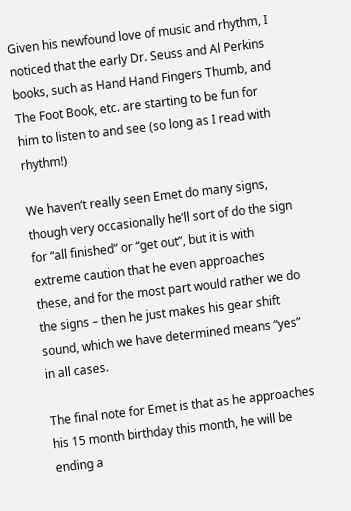Given his newfound love of music and rhythm, I noticed that the early Dr. Seuss and Al Perkins books, such as Hand Hand Fingers Thumb, and The Foot Book, etc. are starting to be fun for him to listen to and see (so long as I read with rhythm!)

We haven’t really seen Emet do many signs, though very occasionally he’ll sort of do the sign for “all finished” or “get out”, but it is with extreme caution that he even approaches these, and for the most part would rather we do the signs – then he just makes his gear shift sound, which we have determined means “yes” in all cases.

The final note for Emet is that as he approaches his 15 month birthday this month, he will be ending a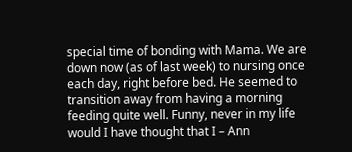special time of bonding with Mama. We are down now (as of last week) to nursing once each day, right before bed. He seemed to transition away from having a morning feeding quite well. Funny, never in my life would I have thought that I – Ann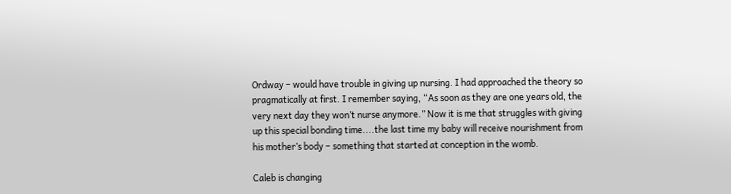Ordway – would have trouble in giving up nursing. I had approached the theory so pragmatically at first. I remember saying, “As soon as they are one years old, the very next day they won’t nurse anymore.” Now it is me that struggles with giving up this special bonding time....the last time my baby will receive nourishment from his mother’s body – something that started at conception in the womb.

Caleb is changing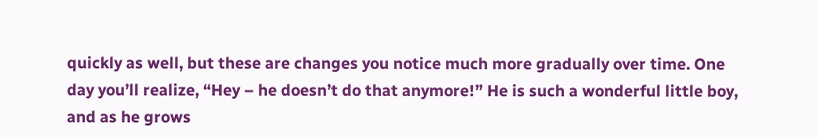quickly as well, but these are changes you notice much more gradually over time. One day you’ll realize, “Hey – he doesn’t do that anymore!” He is such a wonderful little boy, and as he grows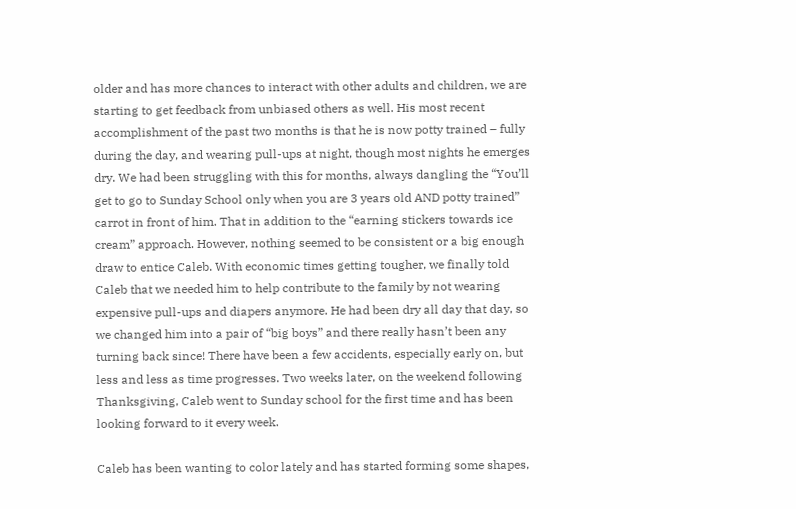older and has more chances to interact with other adults and children, we are starting to get feedback from unbiased others as well. His most recent accomplishment of the past two months is that he is now potty trained – fully during the day, and wearing pull-ups at night, though most nights he emerges dry. We had been struggling with this for months, always dangling the “You’ll get to go to Sunday School only when you are 3 years old AND potty trained” carrot in front of him. That in addition to the “earning stickers towards ice cream” approach. However, nothing seemed to be consistent or a big enough draw to entice Caleb. With economic times getting tougher, we finally told Caleb that we needed him to help contribute to the family by not wearing expensive pull-ups and diapers anymore. He had been dry all day that day, so we changed him into a pair of “big boys” and there really hasn’t been any turning back since! There have been a few accidents, especially early on, but less and less as time progresses. Two weeks later, on the weekend following Thanksgiving, Caleb went to Sunday school for the first time and has been looking forward to it every week.

Caleb has been wanting to color lately and has started forming some shapes,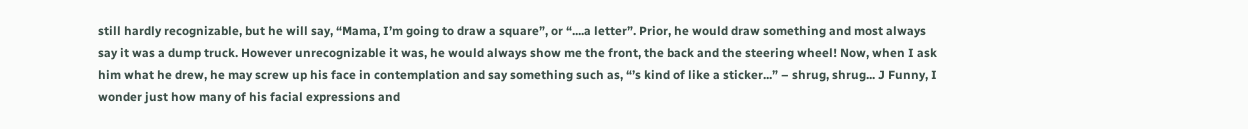still hardly recognizable, but he will say, “Mama, I’m going to draw a square”, or “....a letter”. Prior, he would draw something and most always say it was a dump truck. However unrecognizable it was, he would always show me the front, the back and the steering wheel! Now, when I ask him what he drew, he may screw up his face in contemplation and say something such as, “’s kind of like a sticker...” – shrug, shrug... J Funny, I wonder just how many of his facial expressions and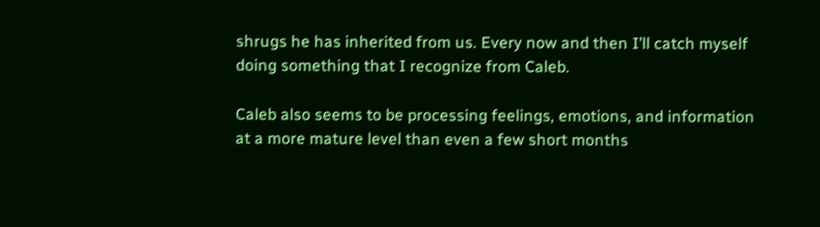shrugs he has inherited from us. Every now and then I’ll catch myself doing something that I recognize from Caleb.

Caleb also seems to be processing feelings, emotions, and information at a more mature level than even a few short months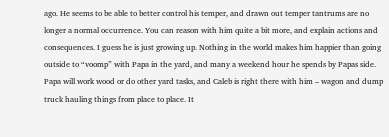ago. He seems to be able to better control his temper, and drawn out temper tantrums are no longer a normal occurrence. You can reason with him quite a bit more, and explain actions and consequences. I guess he is just growing up. Nothing in the world makes him happier than going outside to “voomp” with Papa in the yard, and many a weekend hour he spends by Papas side. Papa will work wood or do other yard tasks, and Caleb is right there with him – wagon and dump truck hauling things from place to place. It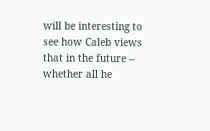will be interesting to see how Caleb views that in the future – whether all he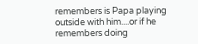remembers is Papa playing outside with him....or if he remembers doing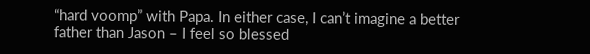“hard voomp” with Papa. In either case, I can’t imagine a better father than Jason – I feel so blessed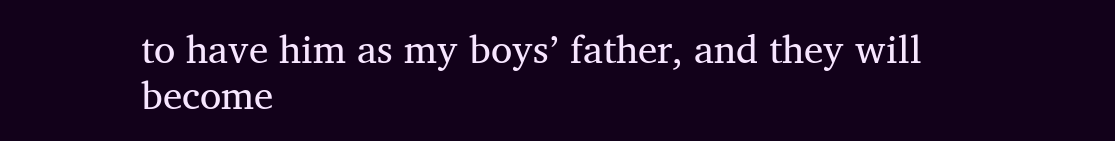to have him as my boys’ father, and they will become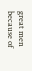great men because of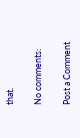that.

No comments:

Post a Comment